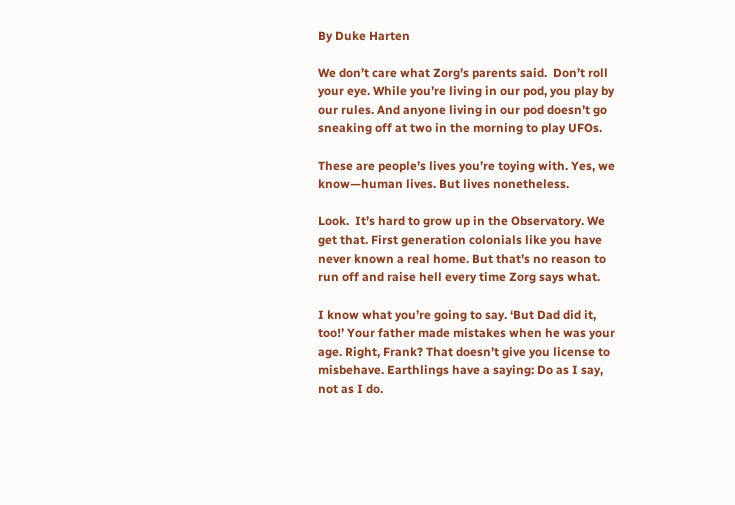By Duke Harten

We don’t care what Zorg’s parents said.  Don’t roll your eye. While you’re living in our pod, you play by our rules. And anyone living in our pod doesn’t go sneaking off at two in the morning to play UFOs.

These are people’s lives you’re toying with. Yes, we know—human lives. But lives nonetheless.

Look.  It’s hard to grow up in the Observatory. We get that. First generation colonials like you have never known a real home. But that’s no reason to run off and raise hell every time Zorg says what.

I know what you’re going to say. ‘But Dad did it, too!’ Your father made mistakes when he was your age. Right, Frank? That doesn’t give you license to misbehave. Earthlings have a saying: Do as I say, not as I do.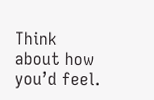Think about how you’d feel.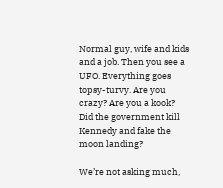Normal guy, wife and kids and a job. Then you see a UFO. Everything goes topsy-turvy. Are you crazy? Are you a kook? Did the government kill Kennedy and fake the moon landing?

We’re not asking much,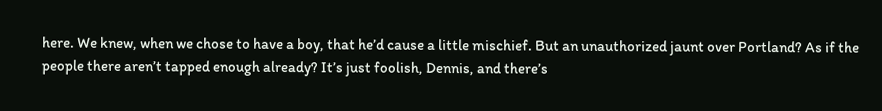here. We knew, when we chose to have a boy, that he’d cause a little mischief. But an unauthorized jaunt over Portland? As if the people there aren’t tapped enough already? It’s just foolish, Dennis, and there’s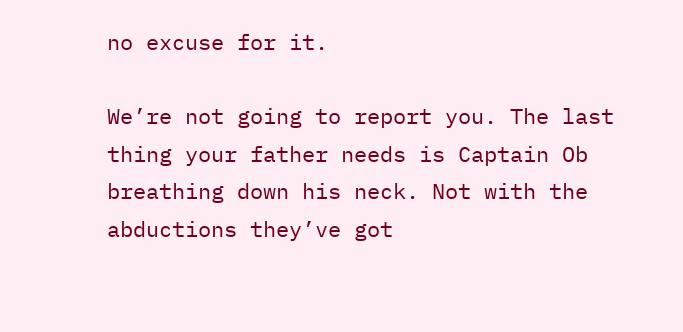no excuse for it.

We’re not going to report you. The last thing your father needs is Captain Ob breathing down his neck. Not with the abductions they’ve got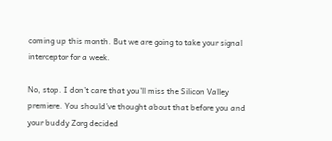coming up this month. But we are going to take your signal interceptor for a week.

No, stop. I don’t care that you’ll miss the Silicon Valley premiere. You should’ve thought about that before you and your buddy Zorg decided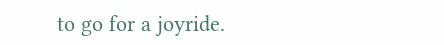to go for a joyride.